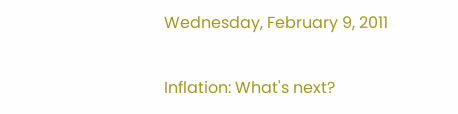Wednesday, February 9, 2011

Inflation: What's next?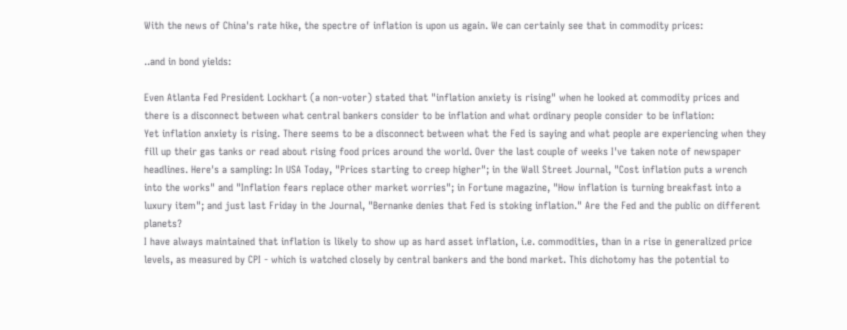With the news of China's rate hike, the spectre of inflation is upon us again. We can certainly see that in commodity prices:

..and in bond yields:

Even Atlanta Fed President Lockhart (a non-voter) stated that "inflation anxiety is rising" when he looked at commodity prices and there is a disconnect between what central bankers consider to be inflation and what ordinary people consider to be inflation:
Yet inflation anxiety is rising. There seems to be a disconnect between what the Fed is saying and what people are experiencing when they fill up their gas tanks or read about rising food prices around the world. Over the last couple of weeks I've taken note of newspaper headlines. Here's a sampling: In USA Today, "Prices starting to creep higher"; in the Wall Street Journal, "Cost inflation puts a wrench into the works" and "Inflation fears replace other market worries"; in Fortune magazine, "How inflation is turning breakfast into a luxury item"; and just last Friday in the Journal, "Bernanke denies that Fed is stoking inflation." Are the Fed and the public on different planets?
I have always maintained that inflation is likely to show up as hard asset inflation, i.e. commodities, than in a rise in generalized price levels, as measured by CPI - which is watched closely by central bankers and the bond market. This dichotomy has the potential to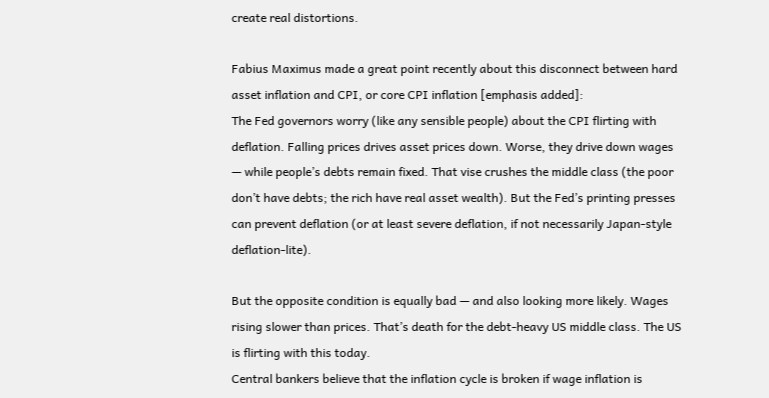create real distortions.

Fabius Maximus made a great point recently about this disconnect between hard asset inflation and CPI, or core CPI inflation [emphasis added]:
The Fed governors worry (like any sensible people) about the CPI flirting with deflation. Falling prices drives asset prices down. Worse, they drive down wages — while people’s debts remain fixed. That vise crushes the middle class (the poor don’t have debts; the rich have real asset wealth). But the Fed’s printing presses can prevent deflation (or at least severe deflation, if not necessarily Japan-style deflation-lite).

But the opposite condition is equally bad — and also looking more likely. Wages rising slower than prices. That’s death for the debt-heavy US middle class. The US is flirting with this today.
Central bankers believe that the inflation cycle is broken if wage inflation is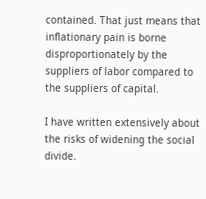contained. That just means that inflationary pain is borne disproportionately by the suppliers of labor compared to the suppliers of capital.

I have written extensively about the risks of widening the social divide.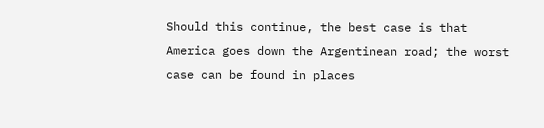Should this continue, the best case is that America goes down the Argentinean road; the worst case can be found in places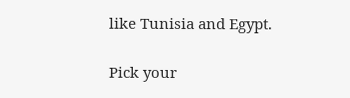like Tunisia and Egypt.

Pick your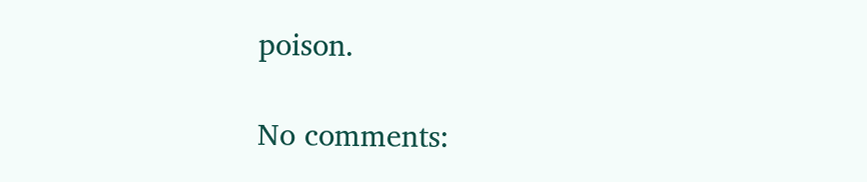poison.

No comments: